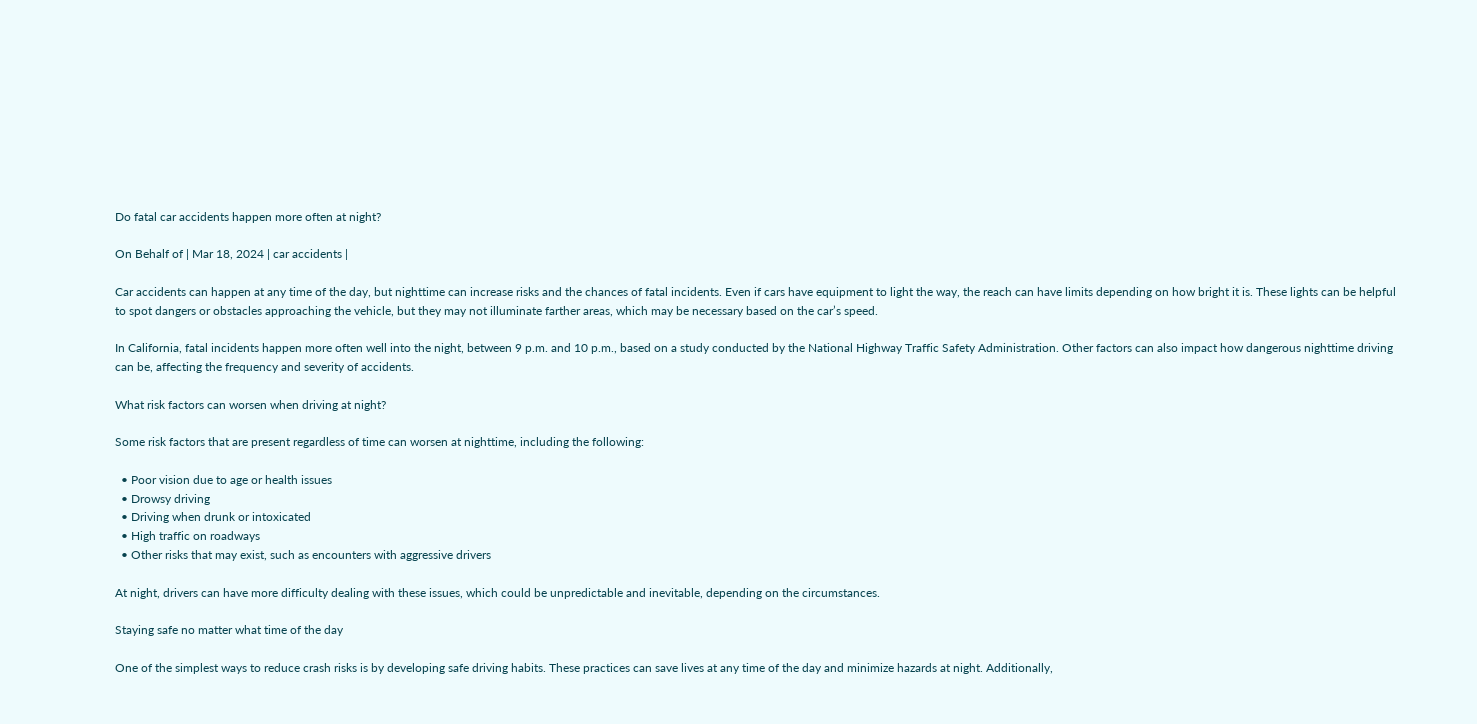Do fatal car accidents happen more often at night?

On Behalf of | Mar 18, 2024 | car accidents |

Car accidents can happen at any time of the day, but nighttime can increase risks and the chances of fatal incidents. Even if cars have equipment to light the way, the reach can have limits depending on how bright it is. These lights can be helpful to spot dangers or obstacles approaching the vehicle, but they may not illuminate farther areas, which may be necessary based on the car’s speed.

In California, fatal incidents happen more often well into the night, between 9 p.m. and 10 p.m., based on a study conducted by the National Highway Traffic Safety Administration. Other factors can also impact how dangerous nighttime driving can be, affecting the frequency and severity of accidents.

What risk factors can worsen when driving at night?

Some risk factors that are present regardless of time can worsen at nighttime, including the following:

  • Poor vision due to age or health issues
  • Drowsy driving
  • Driving when drunk or intoxicated
  • High traffic on roadways
  • Other risks that may exist, such as encounters with aggressive drivers

At night, drivers can have more difficulty dealing with these issues, which could be unpredictable and inevitable, depending on the circumstances.

Staying safe no matter what time of the day

One of the simplest ways to reduce crash risks is by developing safe driving habits. These practices can save lives at any time of the day and minimize hazards at night. Additionally,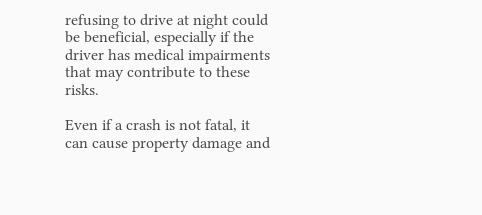refusing to drive at night could be beneficial, especially if the driver has medical impairments that may contribute to these risks.

Even if a crash is not fatal, it can cause property damage and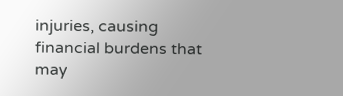injuries, causing financial burdens that may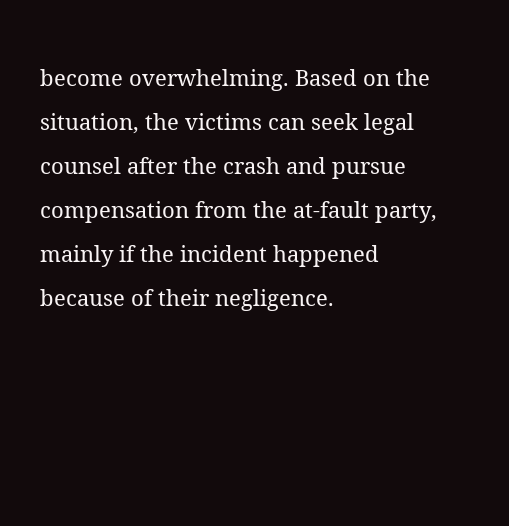become overwhelming. Based on the situation, the victims can seek legal counsel after the crash and pursue compensation from the at-fault party, mainly if the incident happened because of their negligence.